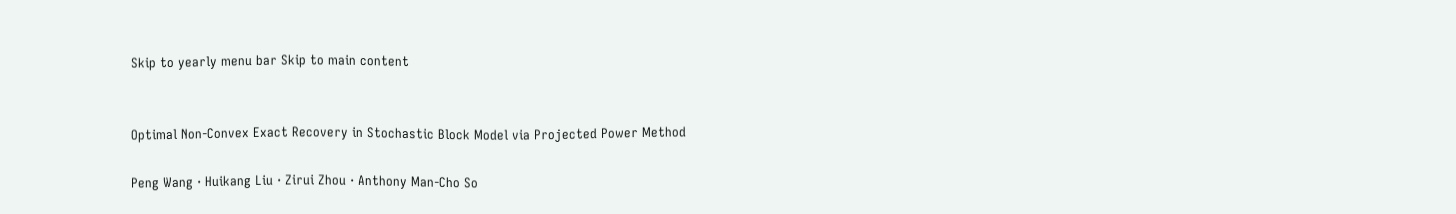Skip to yearly menu bar Skip to main content


Optimal Non-Convex Exact Recovery in Stochastic Block Model via Projected Power Method

Peng Wang · Huikang Liu · Zirui Zhou · Anthony Man-Cho So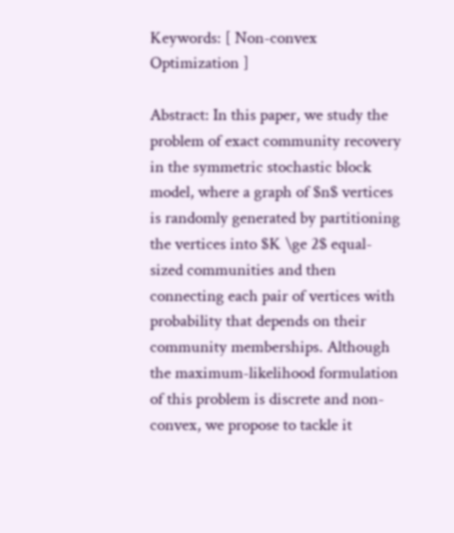Keywords: [ Non-convex Optimization ]

Abstract: In this paper, we study the problem of exact community recovery in the symmetric stochastic block model, where a graph of $n$ vertices is randomly generated by partitioning the vertices into $K \ge 2$ equal-sized communities and then connecting each pair of vertices with probability that depends on their community memberships. Although the maximum-likelihood formulation of this problem is discrete and non-convex, we propose to tackle it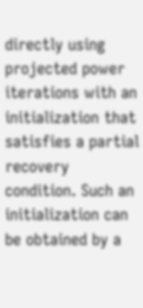directly using projected power iterations with an initialization that satisfies a partial recovery condition. Such an initialization can be obtained by a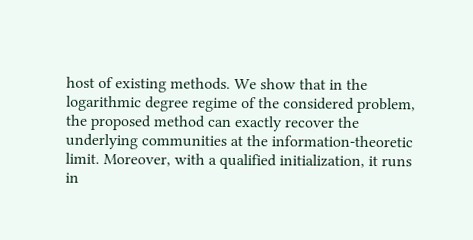host of existing methods. We show that in the logarithmic degree regime of the considered problem, the proposed method can exactly recover the underlying communities at the information-theoretic limit. Moreover, with a qualified initialization, it runs in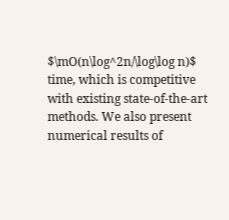$\mO(n\log^2n/\log\log n)$ time, which is competitive with existing state-of-the-art methods. We also present numerical results of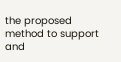the proposed method to support and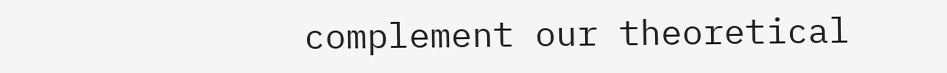complement our theoretical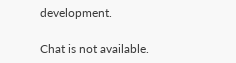development.

Chat is not available.